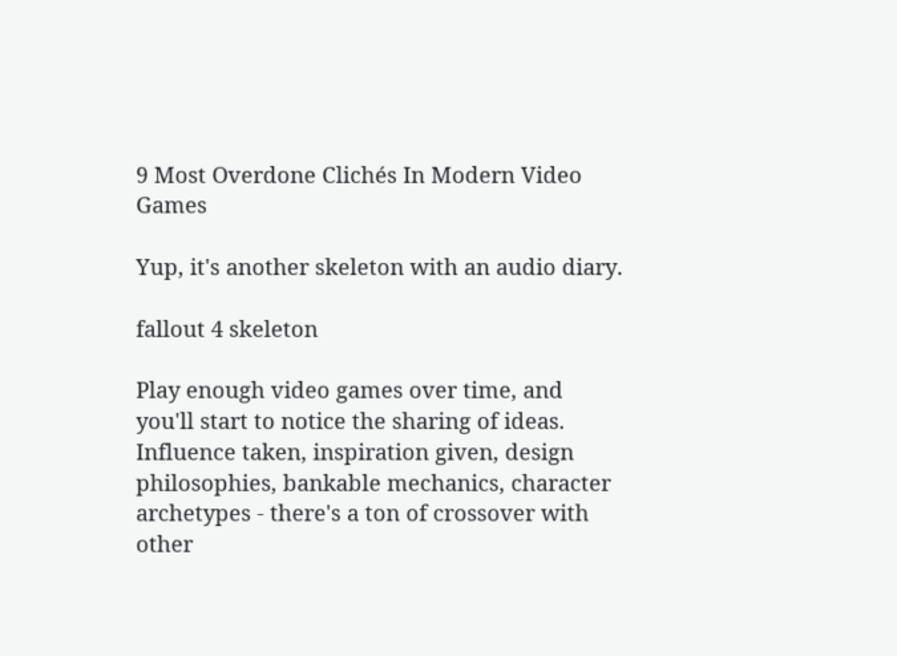9 Most Overdone Clichés In Modern Video Games

Yup, it's another skeleton with an audio diary.

fallout 4 skeleton

Play enough video games over time, and you'll start to notice the sharing of ideas. Influence taken, inspiration given, design philosophies, bankable mechanics, character archetypes - there's a ton of crossover with other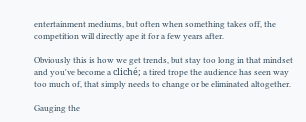entertainment mediums, but often when something takes off, the competition will directly ape it for a few years after.

Obviously this is how we get trends, but stay too long in that mindset and you've become a cliché; a tired trope the audience has seen way too much of, that simply needs to change or be eliminated altogether.

Gauging the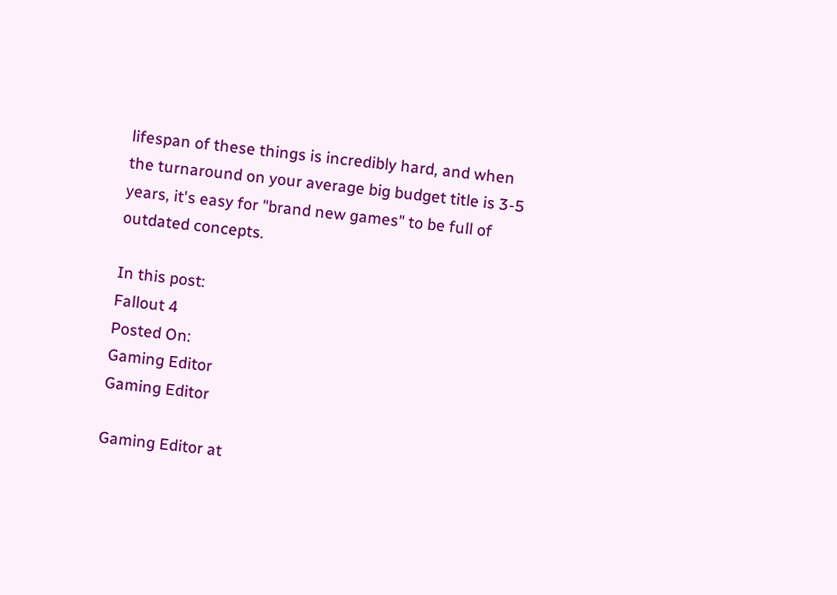lifespan of these things is incredibly hard, and when the turnaround on your average big budget title is 3-5 years, it's easy for "brand new games" to be full of outdated concepts.

In this post:
Fallout 4
Posted On:
Gaming Editor
Gaming Editor

Gaming Editor at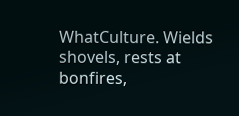WhatCulture. Wields shovels, rests at bonfires,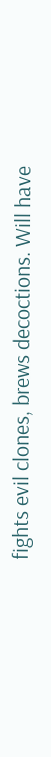fights evil clones, brews decoctions. Will have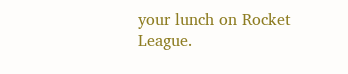your lunch on Rocket League.